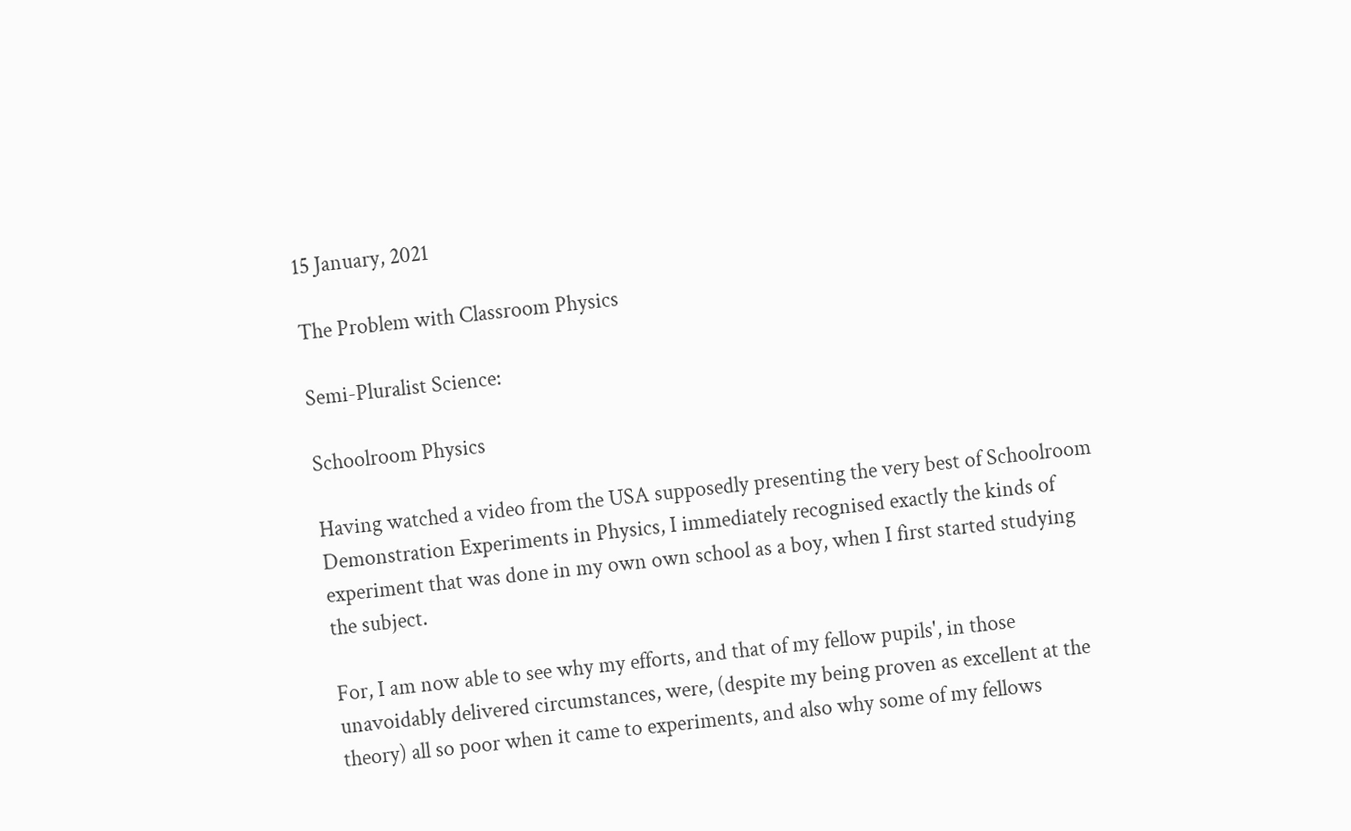15 January, 2021

The Problem with Classroom Physics

Semi-Pluralist Science:

Schoolroom Physics

Having watched a video from the USA supposedly presenting the very best of Schoolroom Demonstration Experiments in Physics, I immediately recognised exactly the kinds of experiment that was done in my own own school as a boy, when I first started studying the subject.

For, I am now able to see why my efforts, and that of my fellow pupils', in those unavoidably delivered circumstances, were, (despite my being proven as excellent at the theory) all so poor when it came to experiments, and also why some of my fellows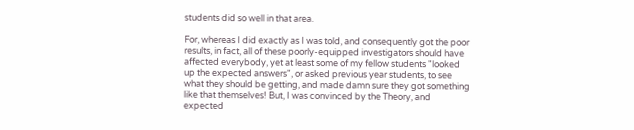students did so well in that area.

For, whereas I did exactly as I was told, and consequently got the poor results, in fact, all of these poorly-equipped investigators should have affected everybody, yet at least some of my fellow students "looked up the expected answers", or asked previous year students, to see what they should be getting, and made damn sure they got something like that themselves! But, I was convinced by the Theory, and expected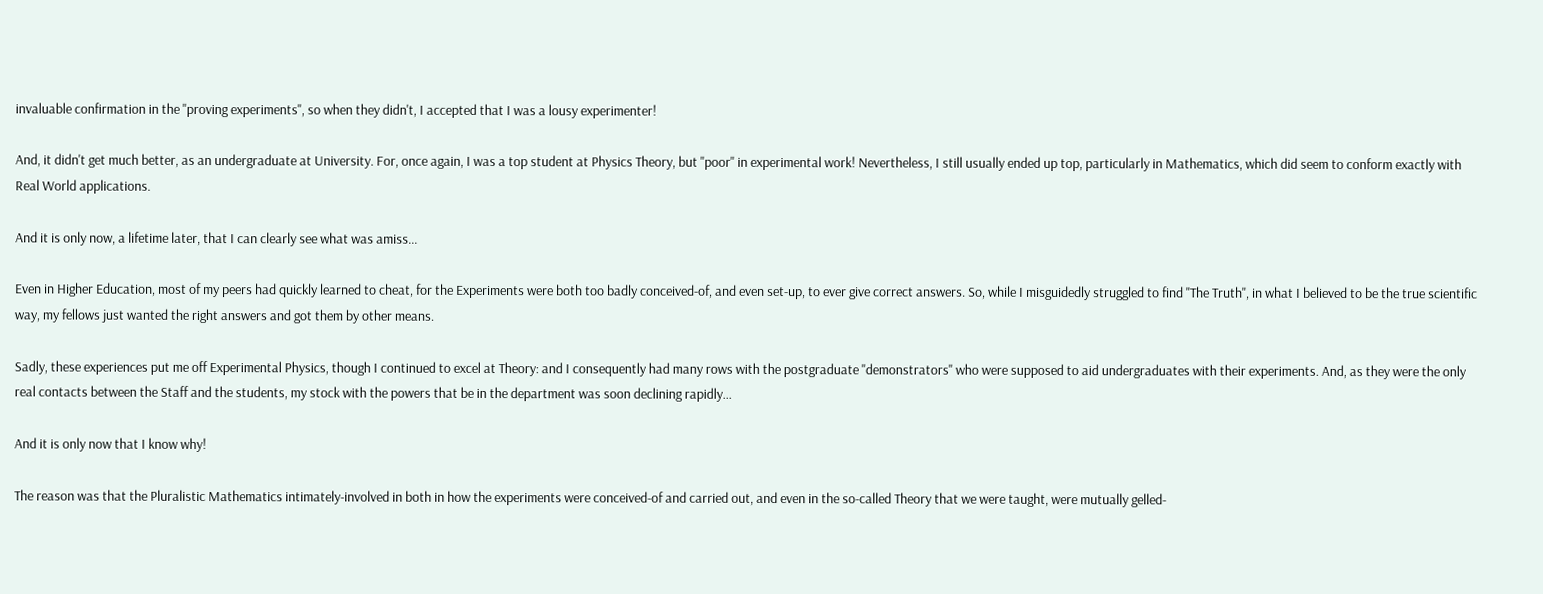invaluable confirmation in the "proving experiments", so when they didn't, I accepted that I was a lousy experimenter!

And, it didn't get much better, as an undergraduate at University. For, once again, I was a top student at Physics Theory, but "poor" in experimental work! Nevertheless, I still usually ended up top, particularly in Mathematics, which did seem to conform exactly with Real World applications.

And it is only now, a lifetime later, that I can clearly see what was amiss...

Even in Higher Education, most of my peers had quickly learned to cheat, for the Experiments were both too badly conceived-of, and even set-up, to ever give correct answers. So, while I misguidedly struggled to find "The Truth", in what I believed to be the true scientific way, my fellows just wanted the right answers and got them by other means.

Sadly, these experiences put me off Experimental Physics, though I continued to excel at Theory: and I consequently had many rows with the postgraduate "demonstrators" who were supposed to aid undergraduates with their experiments. And, as they were the only real contacts between the Staff and the students, my stock with the powers that be in the department was soon declining rapidly...

And it is only now that I know why!

The reason was that the Pluralistic Mathematics intimately-involved in both in how the experiments were conceived-of and carried out, and even in the so-called Theory that we were taught, were mutually gelled-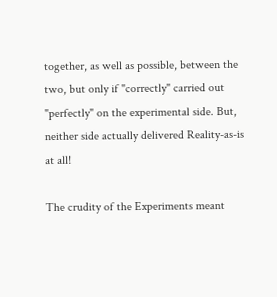together, as well as possible, between the two, but only if "correctly" carried out "perfectly" on the experimental side. But, neither side actually delivered Reality-as-is at all!

The crudity of the Experiments meant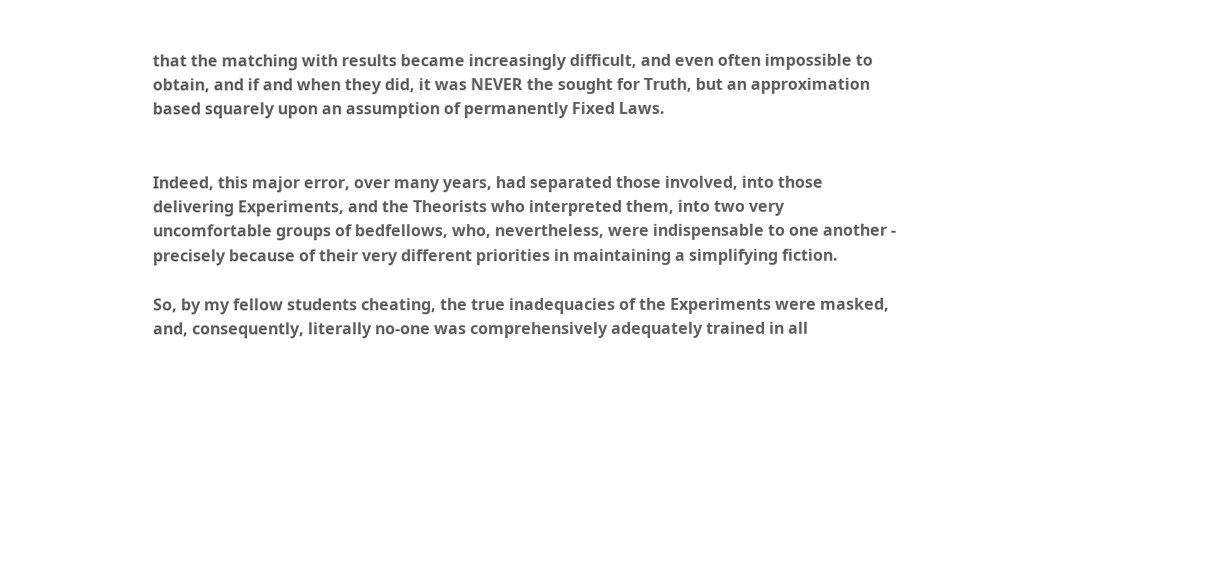that the matching with results became increasingly difficult, and even often impossible to obtain, and if and when they did, it was NEVER the sought for Truth, but an approximation based squarely upon an assumption of permanently Fixed Laws.


Indeed, this major error, over many years, had separated those involved, into those delivering Experiments, and the Theorists who interpreted them, into two very uncomfortable groups of bedfellows, who, nevertheless, were indispensable to one another - precisely because of their very different priorities in maintaining a simplifying fiction.

So, by my fellow students cheating, the true inadequacies of the Experiments were masked, and, consequently, literally no-one was comprehensively adequately trained in all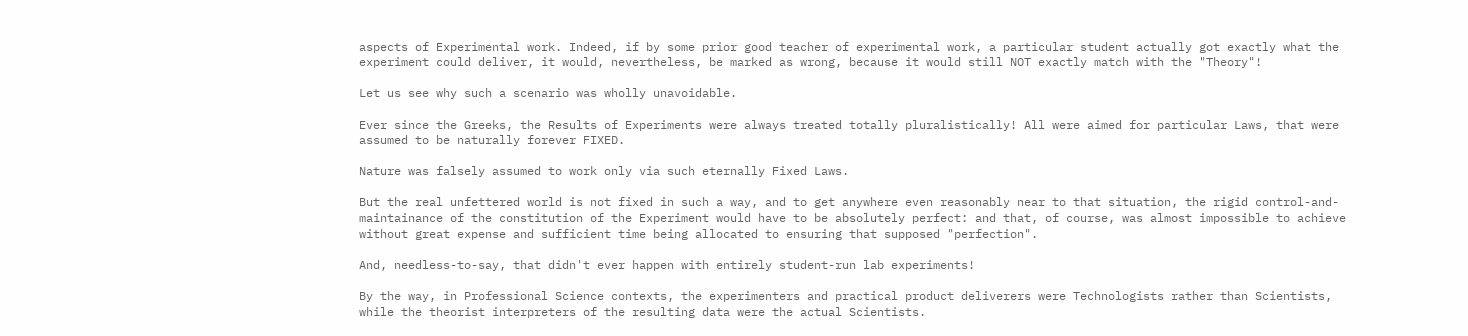aspects of Experimental work. Indeed, if by some prior good teacher of experimental work, a particular student actually got exactly what the experiment could deliver, it would, nevertheless, be marked as wrong, because it would still NOT exactly match with the "Theory"!

Let us see why such a scenario was wholly unavoidable.

Ever since the Greeks, the Results of Experiments were always treated totally pluralistically! All were aimed for particular Laws, that were assumed to be naturally forever FIXED.

Nature was falsely assumed to work only via such eternally Fixed Laws.

But the real unfettered world is not fixed in such a way, and to get anywhere even reasonably near to that situation, the rigid control-and-maintainance of the constitution of the Experiment would have to be absolutely perfect: and that, of course, was almost impossible to achieve without great expense and sufficient time being allocated to ensuring that supposed "perfection".

And, needless-to-say, that didn't ever happen with entirely student-run lab experiments!

By the way, in Professional Science contexts, the experimenters and practical product deliverers were Technologists rather than Scientists, while the theorist interpreters of the resulting data were the actual Scientists.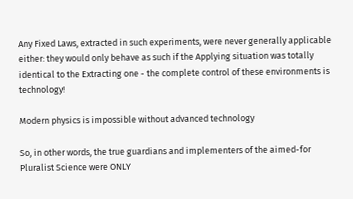Any Fixed Laws, extracted in such experiments, were never generally applicable either: they would only behave as such if the Applying situation was totally identical to the Extracting one - the complete control of these environments is technology!

Modern physics is impossible without advanced technology

So, in other words, the true guardians and implementers of the aimed-for Pluralist Science were ONLY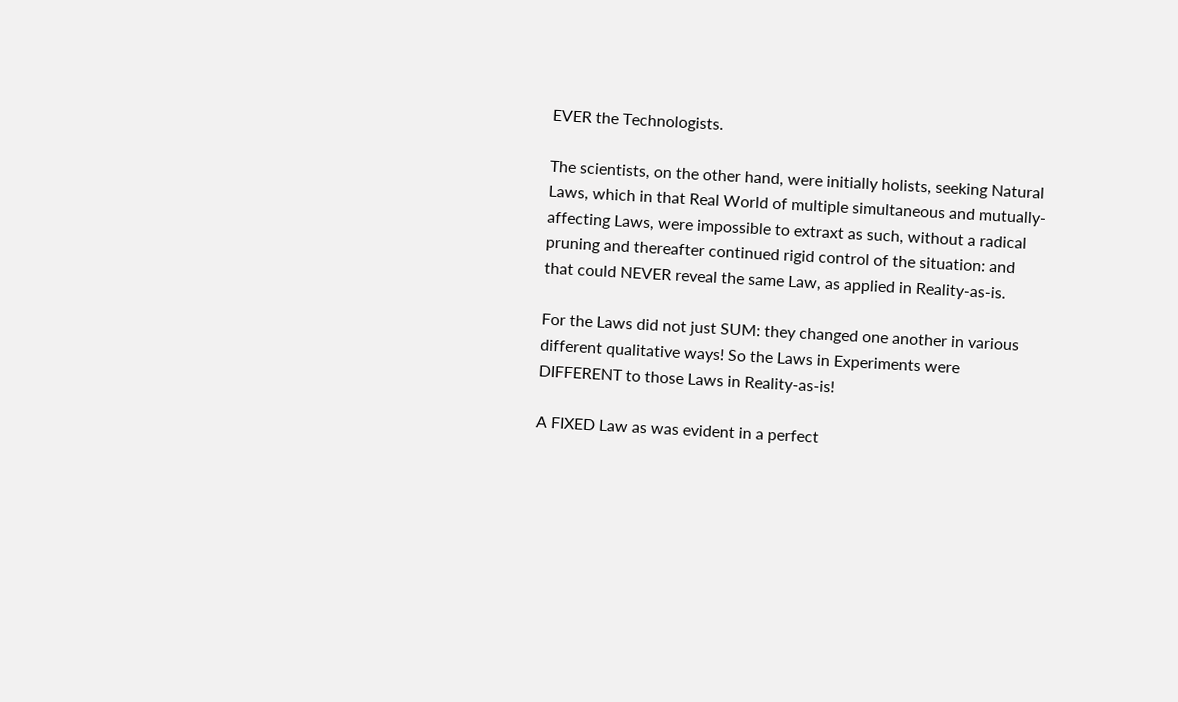EVER the Technologists.

The scientists, on the other hand, were initially holists, seeking Natural Laws, which in that Real World of multiple simultaneous and mutually-affecting Laws, were impossible to extraxt as such, without a radical pruning and thereafter continued rigid control of the situation: and that could NEVER reveal the same Law, as applied in Reality-as-is.

For the Laws did not just SUM: they changed one another in various different qualitative ways! So the Laws in Experiments were DIFFERENT to those Laws in Reality-as-is!

A FIXED Law as was evident in a perfect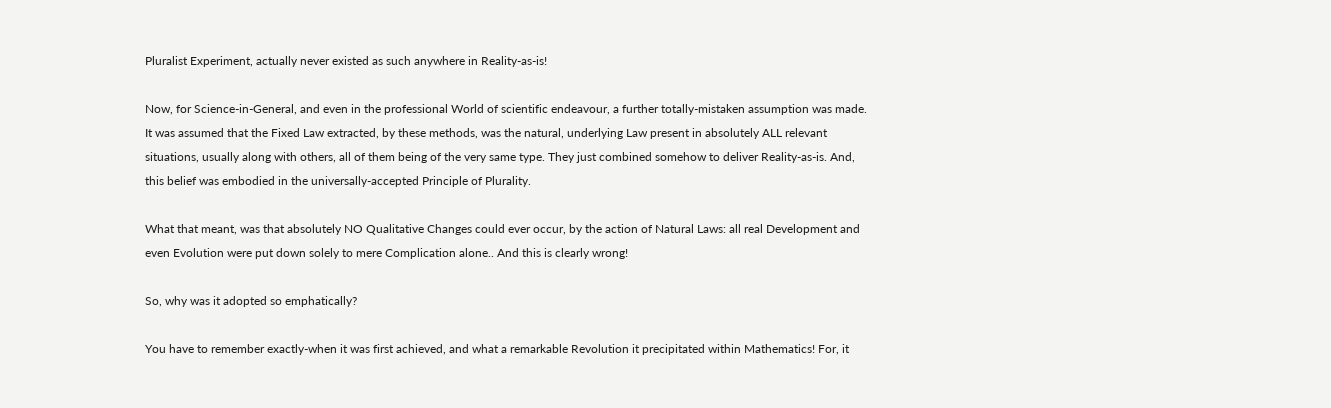Pluralist Experiment, actually never existed as such anywhere in Reality-as-is!

Now, for Science-in-General, and even in the professional World of scientific endeavour, a further totally-mistaken assumption was made. It was assumed that the Fixed Law extracted, by these methods, was the natural, underlying Law present in absolutely ALL relevant situations, usually along with others, all of them being of the very same type. They just combined somehow to deliver Reality-as-is. And, this belief was embodied in the universally-accepted Principle of Plurality.

What that meant, was that absolutely NO Qualitative Changes could ever occur, by the action of Natural Laws: all real Development and even Evolution were put down solely to mere Complication alone.. And this is clearly wrong!

So, why was it adopted so emphatically?

You have to remember exactly-when it was first achieved, and what a remarkable Revolution it precipitated within Mathematics! For, it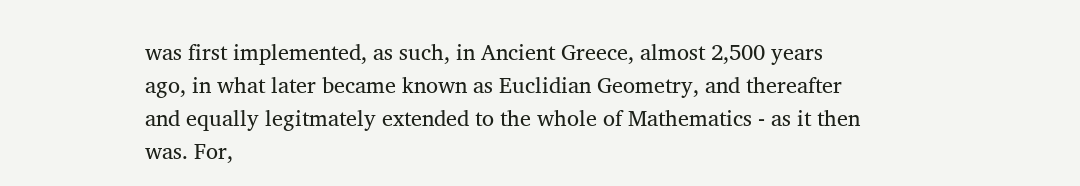was first implemented, as such, in Ancient Greece, almost 2,500 years ago, in what later became known as Euclidian Geometry, and thereafter and equally legitmately extended to the whole of Mathematics - as it then was. For,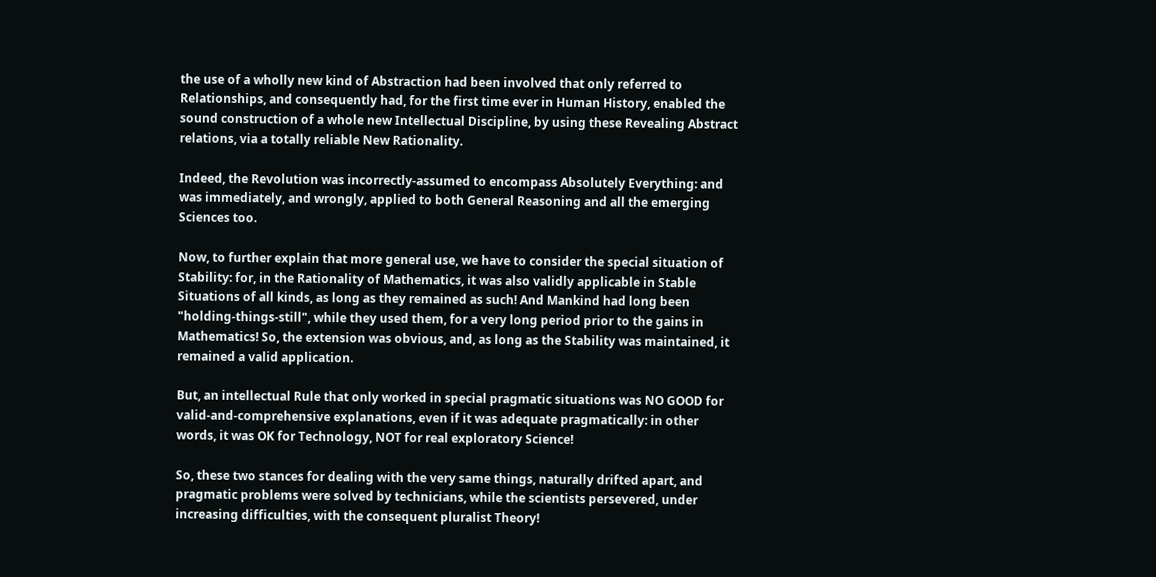the use of a wholly new kind of Abstraction had been involved that only referred to Relationships, and consequently had, for the first time ever in Human History, enabled the sound construction of a whole new Intellectual Discipline, by using these Revealing Abstract relations, via a totally reliable New Rationality.

Indeed, the Revolution was incorrectly-assumed to encompass Absolutely Everything: and was immediately, and wrongly, applied to both General Reasoning and all the emerging Sciences too.

Now, to further explain that more general use, we have to consider the special situation of Stability: for, in the Rationality of Mathematics, it was also validly applicable in Stable Situations of all kinds, as long as they remained as such! And Mankind had long been "holding-things-still", while they used them, for a very long period prior to the gains in Mathematics! So, the extension was obvious, and, as long as the Stability was maintained, it remained a valid application.

But, an intellectual Rule that only worked in special pragmatic situations was NO GOOD for valid-and-comprehensive explanations, even if it was adequate pragmatically: in other words, it was OK for Technology, NOT for real exploratory Science!

So, these two stances for dealing with the very same things, naturally drifted apart, and pragmatic problems were solved by technicians, while the scientists persevered, under increasing difficulties, with the consequent pluralist Theory!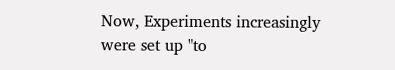Now, Experiments increasingly were set up "to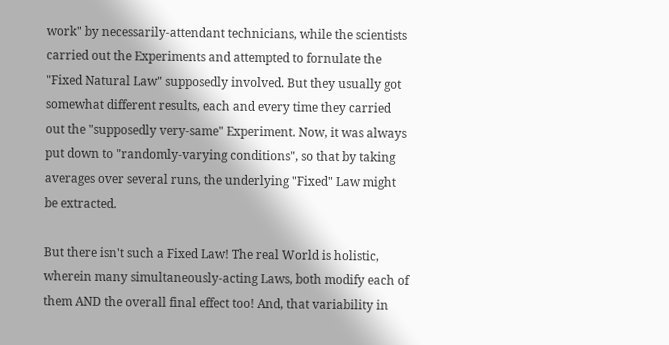work" by necessarily-attendant technicians, while the scientists carried out the Experiments and attempted to fornulate the "Fixed Natural Law" supposedly involved. But they usually got somewhat different results, each and every time they carried out the "supposedly very-same" Experiment. Now, it was always put down to "randomly-varying conditions", so that by taking averages over several runs, the underlying "Fixed" Law might be extracted.

But there isn't such a Fixed Law! The real World is holistic, wherein many simultaneously-acting Laws, both modify each of them AND the overall final effect too! And, that variability in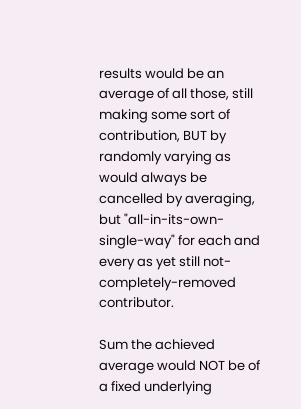results would be an average of all those, still making some sort of contribution, BUT by randomly varying as would always be cancelled by averaging, but "all-in-its-own-single-way" for each and every as yet still not-completely-removed contributor.

Sum the achieved average would NOT be of a fixed underlying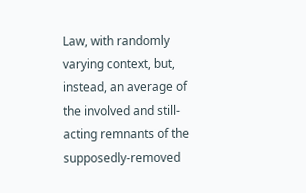Law, with randomly varying context, but, instead, an average of the involved and still-acting remnants of the supposedly-removed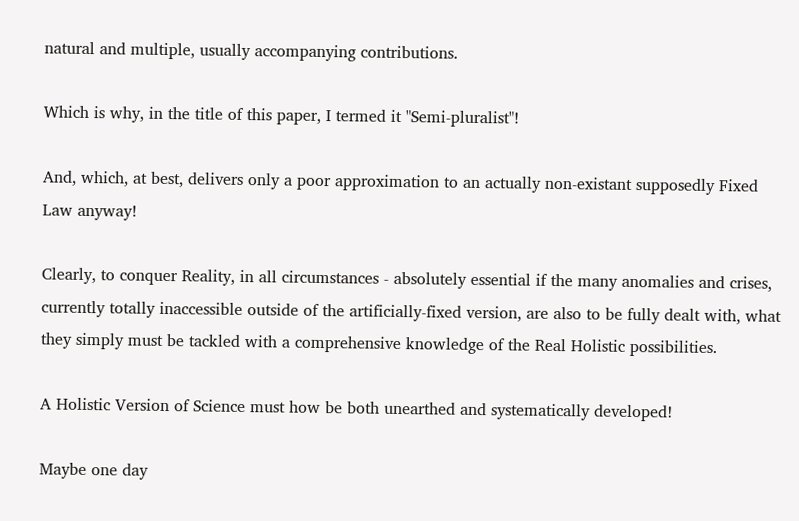natural and multiple, usually accompanying contributions.

Which is why, in the title of this paper, I termed it "Semi-pluralist"!

And, which, at best, delivers only a poor approximation to an actually non-existant supposedly Fixed Law anyway!

Clearly, to conquer Reality, in all circumstances - absolutely essential if the many anomalies and crises, currently totally inaccessible outside of the artificially-fixed version, are also to be fully dealt with, what they simply must be tackled with a comprehensive knowledge of the Real Holistic possibilities.

A Holistic Version of Science must how be both unearthed and systematically developed!

Maybe one day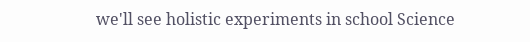we'll see holistic experiments in school Science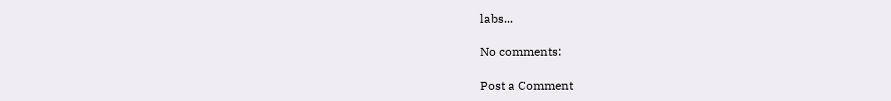labs...

No comments:

Post a Comment